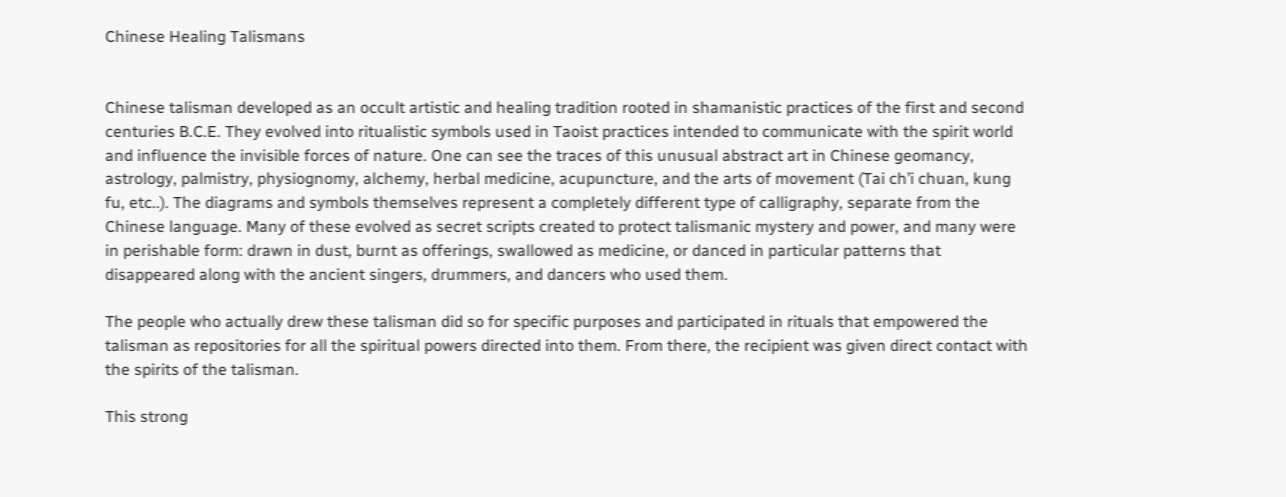Chinese Healing Talismans


Chinese talisman developed as an occult artistic and healing tradition rooted in shamanistic practices of the first and second centuries B.C.E. They evolved into ritualistic symbols used in Taoist practices intended to communicate with the spirit world and influence the invisible forces of nature. One can see the traces of this unusual abstract art in Chinese geomancy, astrology, palmistry, physiognomy, alchemy, herbal medicine, acupuncture, and the arts of movement (Tai ch’i chuan, kung fu, etc..). The diagrams and symbols themselves represent a completely different type of calligraphy, separate from the Chinese language. Many of these evolved as secret scripts created to protect talismanic mystery and power, and many were in perishable form: drawn in dust, burnt as offerings, swallowed as medicine, or danced in particular patterns that disappeared along with the ancient singers, drummers, and dancers who used them.

The people who actually drew these talisman did so for specific purposes and participated in rituals that empowered the talisman as repositories for all the spiritual powers directed into them. From there, the recipient was given direct contact with the spirits of the talisman.

This strong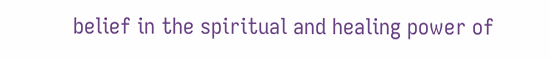belief in the spiritual and healing power of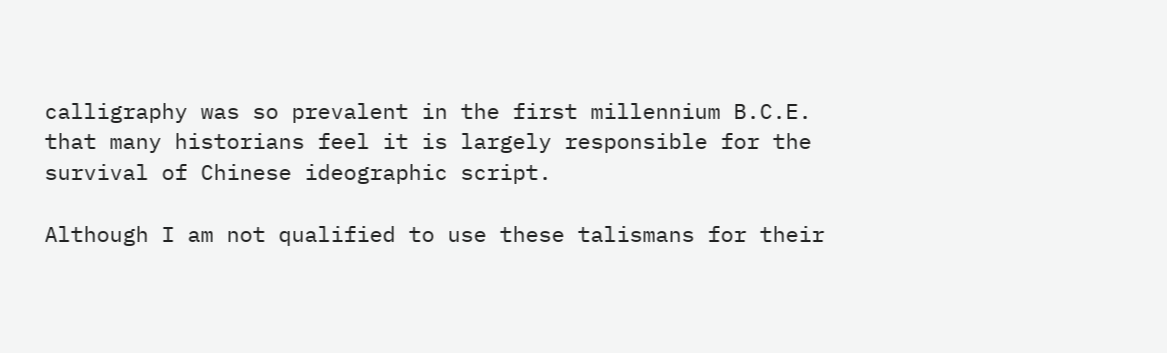calligraphy was so prevalent in the first millennium B.C.E. that many historians feel it is largely responsible for the survival of Chinese ideographic script.

Although I am not qualified to use these talismans for their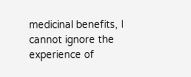medicinal benefits, I cannot ignore the experience of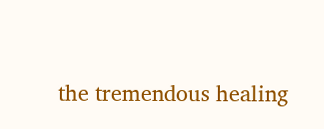the tremendous healing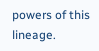powers of this lineage.